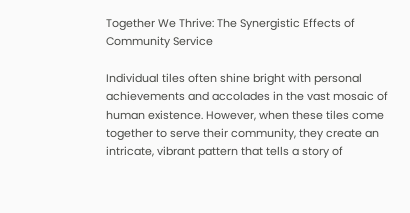Together We Thrive: The Synergistic Effects of Community Service

Individual tiles often shine bright with personal achievements and accolades in the vast mosaic of human existence. However, when these tiles come together to serve their community, they create an intricate, vibrant pattern that tells a story of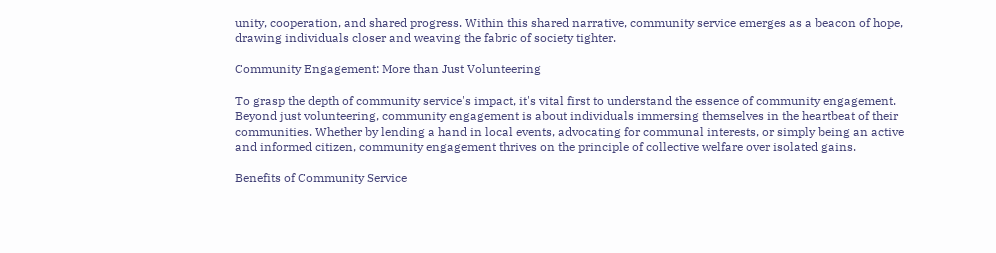unity, cooperation, and shared progress. Within this shared narrative, community service emerges as a beacon of hope, drawing individuals closer and weaving the fabric of society tighter.

Community Engagement: More than Just Volunteering

To grasp the depth of community service's impact, it's vital first to understand the essence of community engagement. Beyond just volunteering, community engagement is about individuals immersing themselves in the heartbeat of their communities. Whether by lending a hand in local events, advocating for communal interests, or simply being an active and informed citizen, community engagement thrives on the principle of collective welfare over isolated gains.

Benefits of Community Service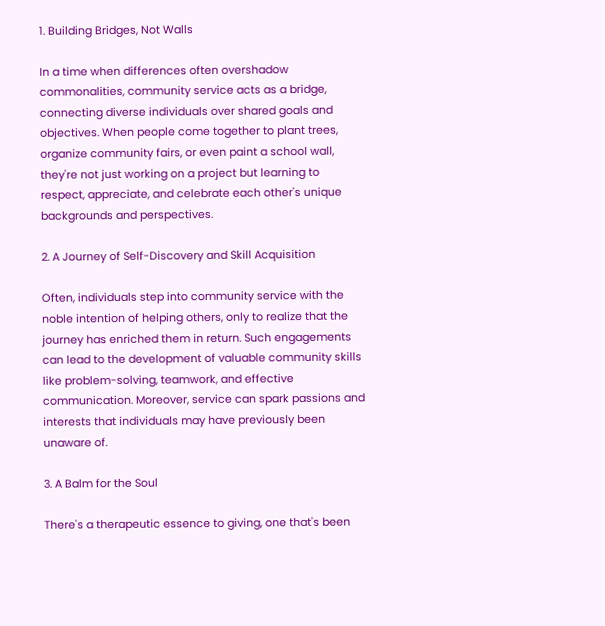1. Building Bridges, Not Walls

In a time when differences often overshadow commonalities, community service acts as a bridge, connecting diverse individuals over shared goals and objectives. When people come together to plant trees, organize community fairs, or even paint a school wall, they're not just working on a project but learning to respect, appreciate, and celebrate each other's unique backgrounds and perspectives.

2. A Journey of Self-Discovery and Skill Acquisition

Often, individuals step into community service with the noble intention of helping others, only to realize that the journey has enriched them in return. Such engagements can lead to the development of valuable community skills like problem-solving, teamwork, and effective communication. Moreover, service can spark passions and interests that individuals may have previously been unaware of.

3. A Balm for the Soul

There's a therapeutic essence to giving, one that's been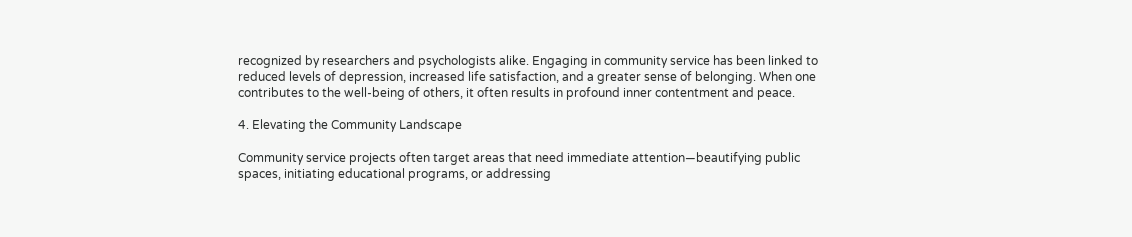recognized by researchers and psychologists alike. Engaging in community service has been linked to reduced levels of depression, increased life satisfaction, and a greater sense of belonging. When one contributes to the well-being of others, it often results in profound inner contentment and peace.

4. Elevating the Community Landscape

Community service projects often target areas that need immediate attention—beautifying public spaces, initiating educational programs, or addressing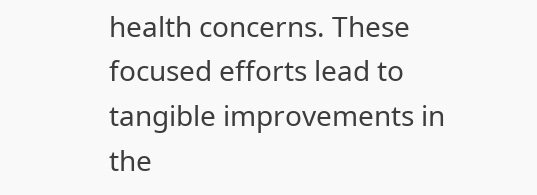health concerns. These focused efforts lead to tangible improvements in the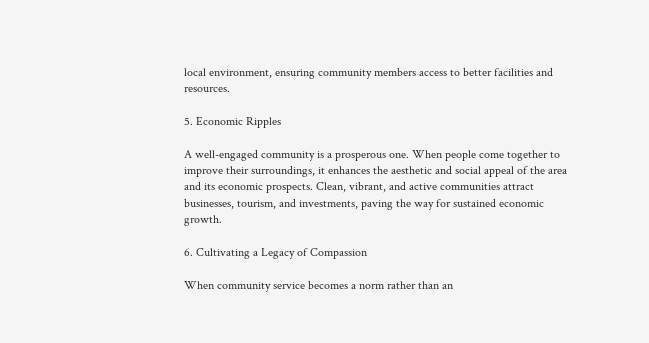local environment, ensuring community members access to better facilities and resources.

5. Economic Ripples

A well-engaged community is a prosperous one. When people come together to improve their surroundings, it enhances the aesthetic and social appeal of the area and its economic prospects. Clean, vibrant, and active communities attract businesses, tourism, and investments, paving the way for sustained economic growth.

6. Cultivating a Legacy of Compassion

When community service becomes a norm rather than an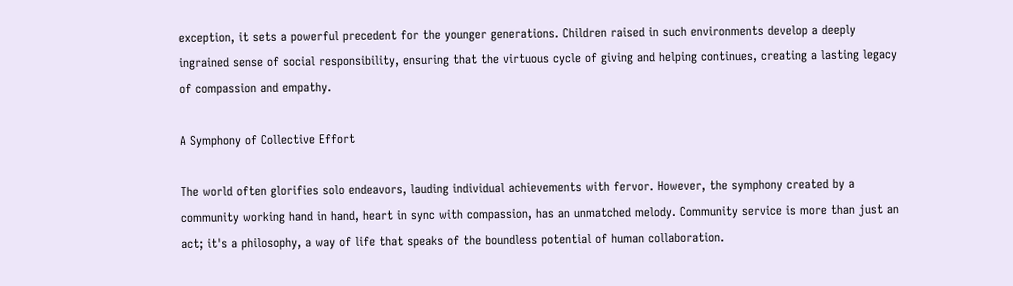exception, it sets a powerful precedent for the younger generations. Children raised in such environments develop a deeply ingrained sense of social responsibility, ensuring that the virtuous cycle of giving and helping continues, creating a lasting legacy of compassion and empathy.

A Symphony of Collective Effort

The world often glorifies solo endeavors, lauding individual achievements with fervor. However, the symphony created by a community working hand in hand, heart in sync with compassion, has an unmatched melody. Community service is more than just an act; it's a philosophy, a way of life that speaks of the boundless potential of human collaboration.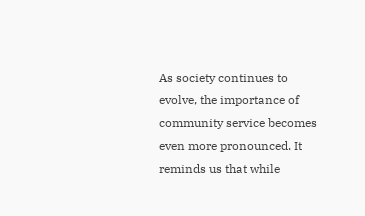As society continues to evolve, the importance of community service becomes even more pronounced. It reminds us that while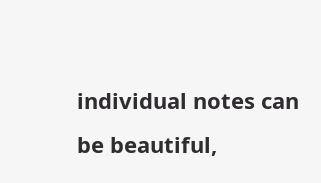individual notes can be beautiful,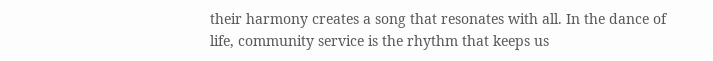their harmony creates a song that resonates with all. In the dance of life, community service is the rhythm that keeps us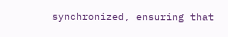synchronized, ensuring that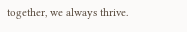together, we always thrive.